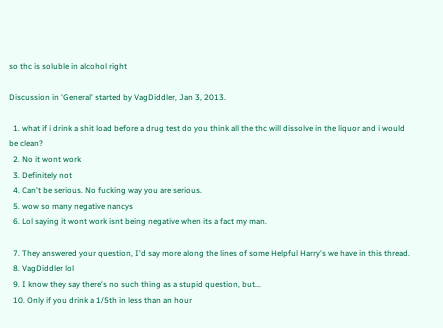so thc is soluble in alcohol right

Discussion in 'General' started by VagDiddler, Jan 3, 2013.

  1. what if i drink a shit load before a drug test do you think all the thc will dissolve in the liquor and i would be clean?
  2. No it wont work
  3. Definitely not
  4. Can't be serious. No fucking way you are serious.
  5. wow so many negative nancys
  6. Lol saying it wont work isnt being negative when its a fact my man.

  7. They answered your question, I'd say more along the lines of some Helpful Harry's we have in this thread.
  8. VagDiddler lol
  9. I know they say there's no such thing as a stupid question, but...
  10. Only if you drink a 1/5th in less than an hour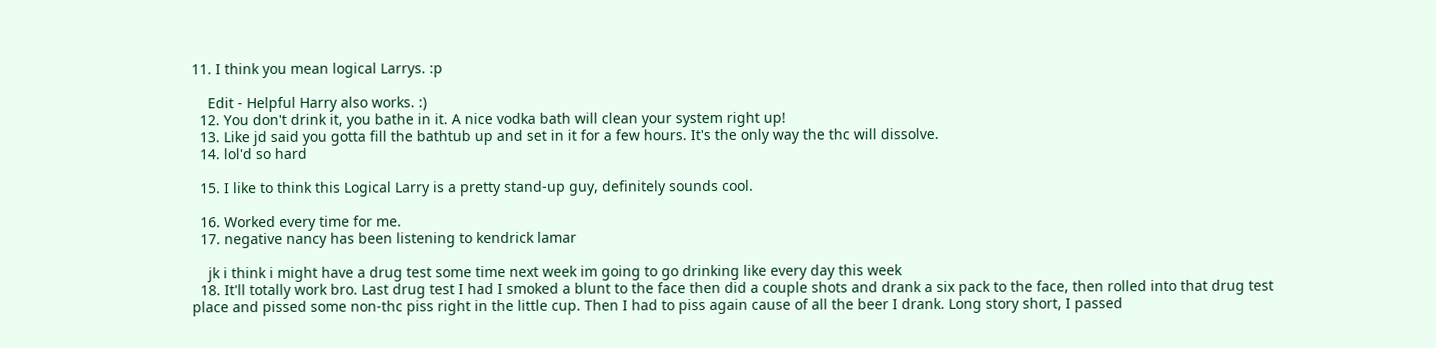11. I think you mean logical Larrys. :p

    Edit - Helpful Harry also works. :)
  12. You don't drink it, you bathe in it. A nice vodka bath will clean your system right up!
  13. Like jd said you gotta fill the bathtub up and set in it for a few hours. It's the only way the thc will dissolve.
  14. lol'd so hard

  15. I like to think this Logical Larry is a pretty stand-up guy, definitely sounds cool.

  16. Worked every time for me.
  17. negative nancy has been listening to kendrick lamar

    jk i think i might have a drug test some time next week im going to go drinking like every day this week
  18. It'll totally work bro. Last drug test I had I smoked a blunt to the face then did a couple shots and drank a six pack to the face, then rolled into that drug test place and pissed some non-thc piss right in the little cup. Then I had to piss again cause of all the beer I drank. Long story short, I passed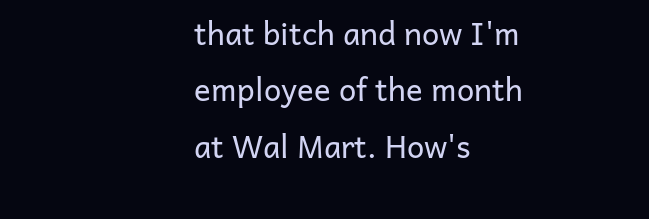that bitch and now I'm employee of the month at Wal Mart. How's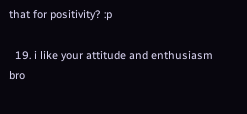that for positivity? :p

  19. i like your attitude and enthusiasm bro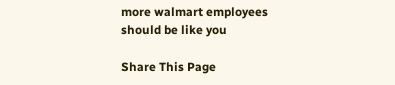more walmart employees should be like you

Share This Page